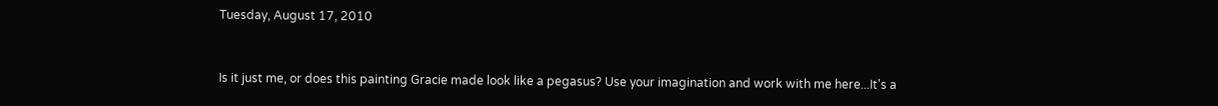Tuesday, August 17, 2010


Is it just me, or does this painting Gracie made look like a pegasus? Use your imagination and work with me here...It's a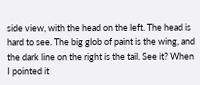side view, with the head on the left. The head is hard to see. The big glob of paint is the wing, and the dark line on the right is the tail. See it? When I pointed it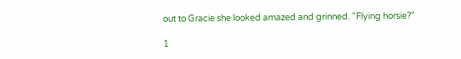out to Gracie she looked amazed and grinned. "Flying horsie?"

1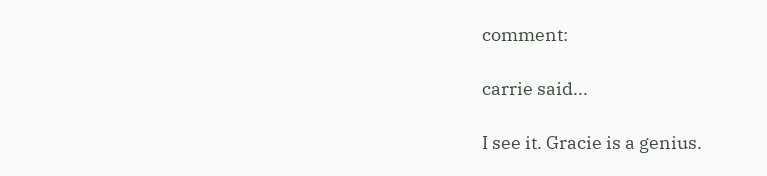comment:

carrie said...

I see it. Gracie is a genius.